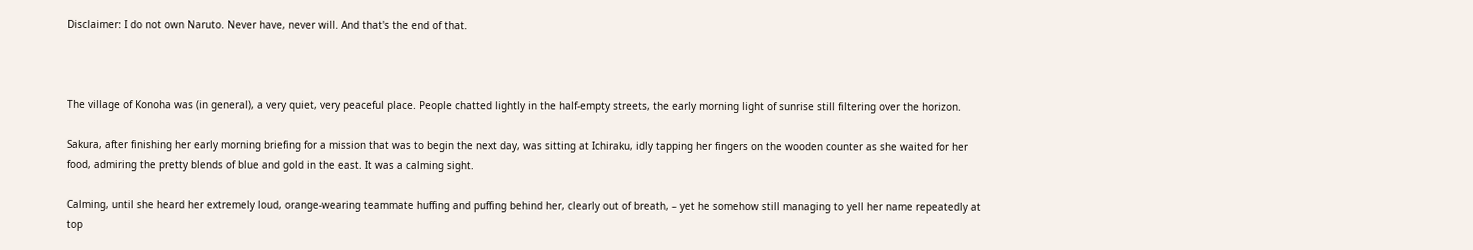Disclaimer: I do not own Naruto. Never have, never will. And that's the end of that.



The village of Konoha was (in general), a very quiet, very peaceful place. People chatted lightly in the half-empty streets, the early morning light of sunrise still filtering over the horizon.

Sakura, after finishing her early morning briefing for a mission that was to begin the next day, was sitting at Ichiraku, idly tapping her fingers on the wooden counter as she waited for her food, admiring the pretty blends of blue and gold in the east. It was a calming sight.

Calming, until she heard her extremely loud, orange-wearing teammate huffing and puffing behind her, clearly out of breath, – yet he somehow still managing to yell her name repeatedly at top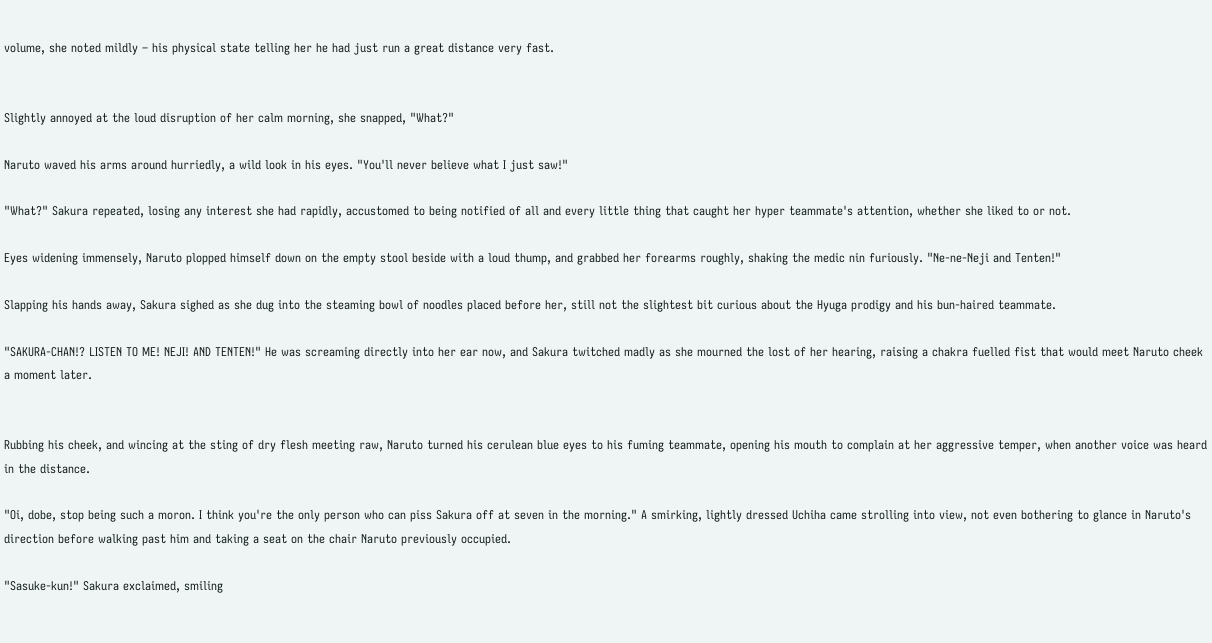volume, she noted mildly – his physical state telling her he had just run a great distance very fast.


Slightly annoyed at the loud disruption of her calm morning, she snapped, "What?"

Naruto waved his arms around hurriedly, a wild look in his eyes. "You'll never believe what I just saw!"

"What?" Sakura repeated, losing any interest she had rapidly, accustomed to being notified of all and every little thing that caught her hyper teammate's attention, whether she liked to or not.

Eyes widening immensely, Naruto plopped himself down on the empty stool beside with a loud thump, and grabbed her forearms roughly, shaking the medic nin furiously. "Ne-ne-Neji and Tenten!"

Slapping his hands away, Sakura sighed as she dug into the steaming bowl of noodles placed before her, still not the slightest bit curious about the Hyuga prodigy and his bun-haired teammate.

"SAKURA-CHAN!? LISTEN TO ME! NEJI! AND TENTEN!" He was screaming directly into her ear now, and Sakura twitched madly as she mourned the lost of her hearing, raising a chakra fuelled fist that would meet Naruto cheek a moment later.


Rubbing his cheek, and wincing at the sting of dry flesh meeting raw, Naruto turned his cerulean blue eyes to his fuming teammate, opening his mouth to complain at her aggressive temper, when another voice was heard in the distance.

"Oi, dobe, stop being such a moron. I think you're the only person who can piss Sakura off at seven in the morning." A smirking, lightly dressed Uchiha came strolling into view, not even bothering to glance in Naruto's direction before walking past him and taking a seat on the chair Naruto previously occupied.

"Sasuke-kun!" Sakura exclaimed, smiling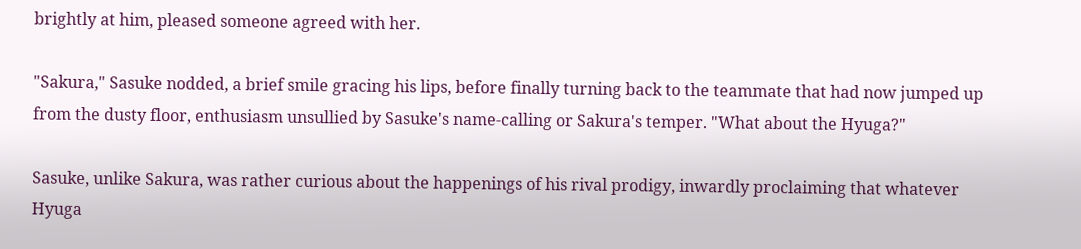brightly at him, pleased someone agreed with her.

"Sakura," Sasuke nodded, a brief smile gracing his lips, before finally turning back to the teammate that had now jumped up from the dusty floor, enthusiasm unsullied by Sasuke's name-calling or Sakura's temper. "What about the Hyuga?"

Sasuke, unlike Sakura, was rather curious about the happenings of his rival prodigy, inwardly proclaiming that whatever Hyuga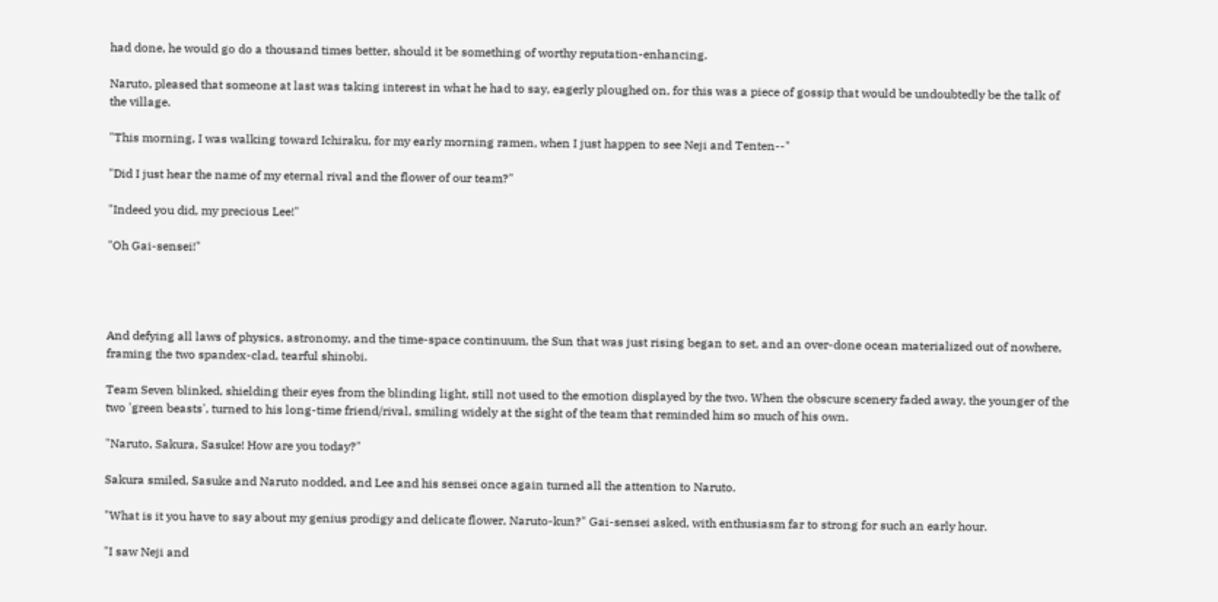had done, he would go do a thousand times better, should it be something of worthy reputation-enhancing.

Naruto, pleased that someone at last was taking interest in what he had to say, eagerly ploughed on, for this was a piece of gossip that would be undoubtedly be the talk of the village.

"This morning, I was walking toward Ichiraku, for my early morning ramen, when I just happen to see Neji and Tenten--"

"Did I just hear the name of my eternal rival and the flower of our team?"

"Indeed you did, my precious Lee!"

"Oh Gai-sensei!"




And defying all laws of physics, astronomy, and the time-space continuum, the Sun that was just rising began to set, and an over-done ocean materialized out of nowhere, framing the two spandex-clad, tearful shinobi.

Team Seven blinked, shielding their eyes from the blinding light, still not used to the emotion displayed by the two. When the obscure scenery faded away, the younger of the two 'green beasts', turned to his long-time friend/rival, smiling widely at the sight of the team that reminded him so much of his own.

"Naruto, Sakura, Sasuke! How are you today?"

Sakura smiled, Sasuke and Naruto nodded, and Lee and his sensei once again turned all the attention to Naruto.

"What is it you have to say about my genius prodigy and delicate flower, Naruto-kun?" Gai-sensei asked, with enthusiasm far to strong for such an early hour.

"I saw Neji and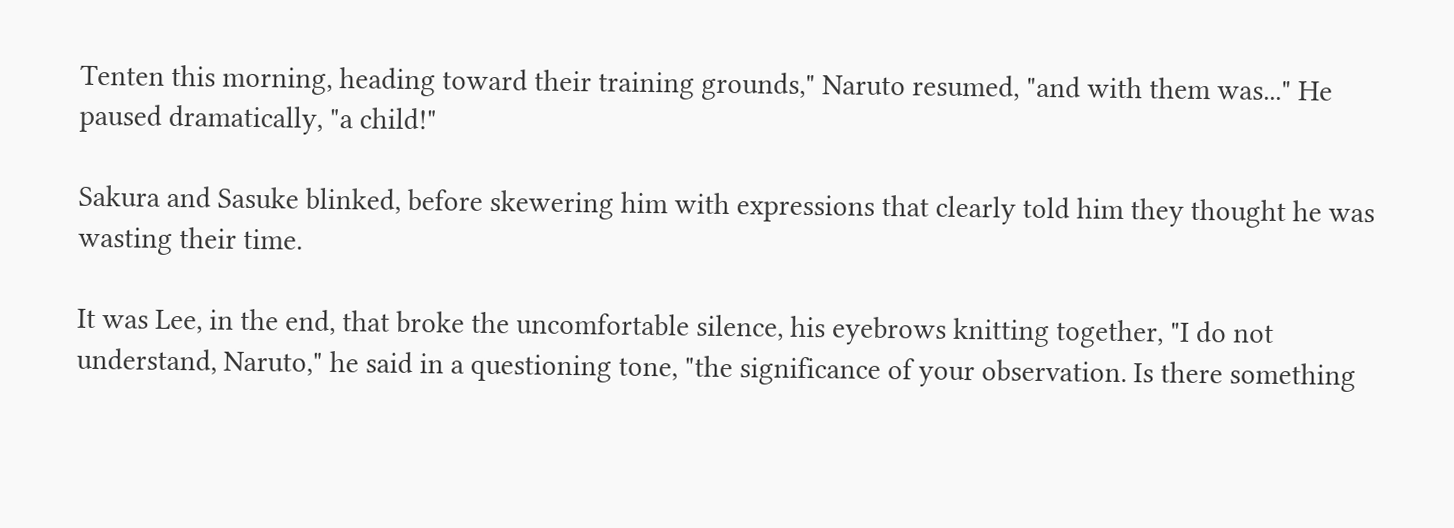Tenten this morning, heading toward their training grounds," Naruto resumed, "and with them was..." He paused dramatically, "a child!"

Sakura and Sasuke blinked, before skewering him with expressions that clearly told him they thought he was wasting their time.

It was Lee, in the end, that broke the uncomfortable silence, his eyebrows knitting together, "I do not understand, Naruto," he said in a questioning tone, "the significance of your observation. Is there something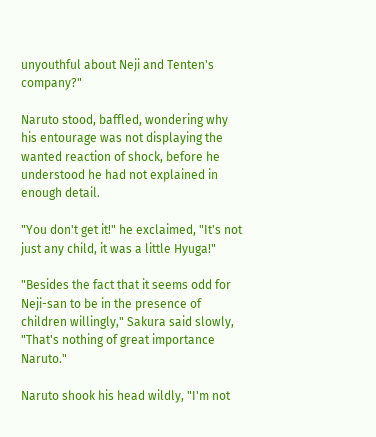unyouthful about Neji and Tenten's company?"

Naruto stood, baffled, wondering why his entourage was not displaying the wanted reaction of shock, before he understood he had not explained in enough detail.

"You don't get it!" he exclaimed, "It's not just any child, it was a little Hyuga!"

"Besides the fact that it seems odd for Neji-san to be in the presence of children willingly," Sakura said slowly, "That's nothing of great importance Naruto."

Naruto shook his head wildly, "I'm not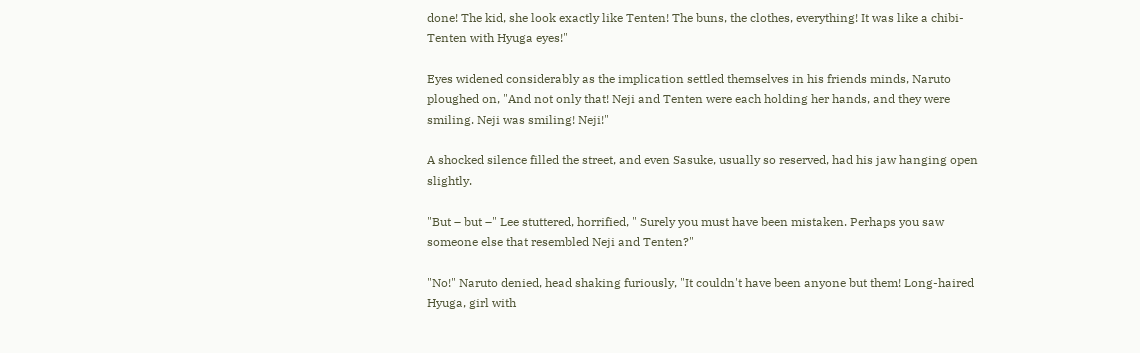done! The kid, she look exactly like Tenten! The buns, the clothes, everything! It was like a chibi-Tenten with Hyuga eyes!"

Eyes widened considerably as the implication settled themselves in his friends minds, Naruto ploughed on, "And not only that! Neji and Tenten were each holding her hands, and they were smiling. Neji was smiling! Neji!"

A shocked silence filled the street, and even Sasuke, usually so reserved, had his jaw hanging open slightly.

"But – but –" Lee stuttered, horrified, " Surely you must have been mistaken. Perhaps you saw someone else that resembled Neji and Tenten?"

"No!" Naruto denied, head shaking furiously, "It couldn't have been anyone but them! Long-haired Hyuga, girl with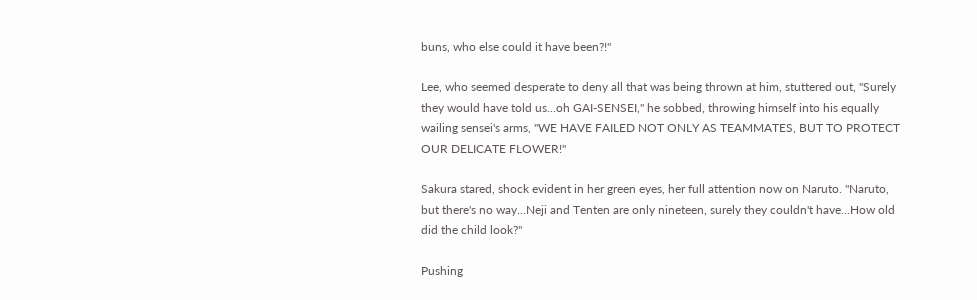buns, who else could it have been?!"

Lee, who seemed desperate to deny all that was being thrown at him, stuttered out, "Surely they would have told us...oh GAI-SENSEI," he sobbed, throwing himself into his equally wailing sensei's arms, "WE HAVE FAILED NOT ONLY AS TEAMMATES, BUT TO PROTECT OUR DELICATE FLOWER!"

Sakura stared, shock evident in her green eyes, her full attention now on Naruto. "Naruto, but there's no way...Neji and Tenten are only nineteen, surely they couldn't have...How old did the child look?"

Pushing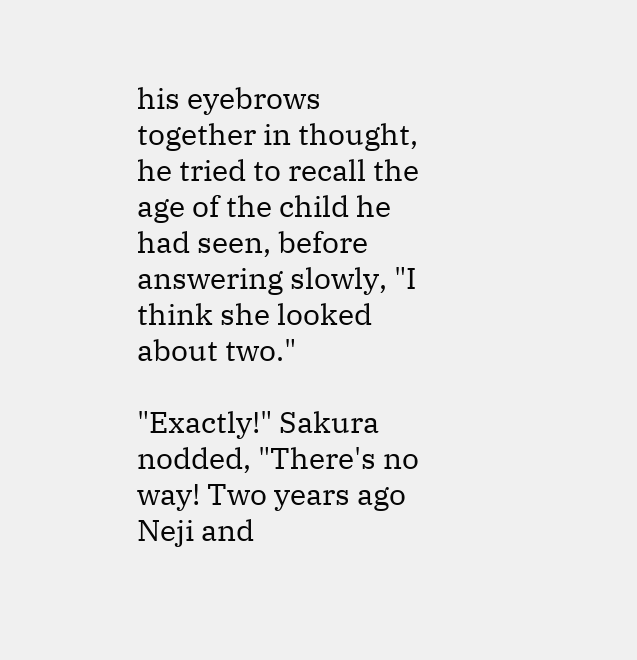his eyebrows together in thought, he tried to recall the age of the child he had seen, before answering slowly, "I think she looked about two."

"Exactly!" Sakura nodded, "There's no way! Two years ago Neji and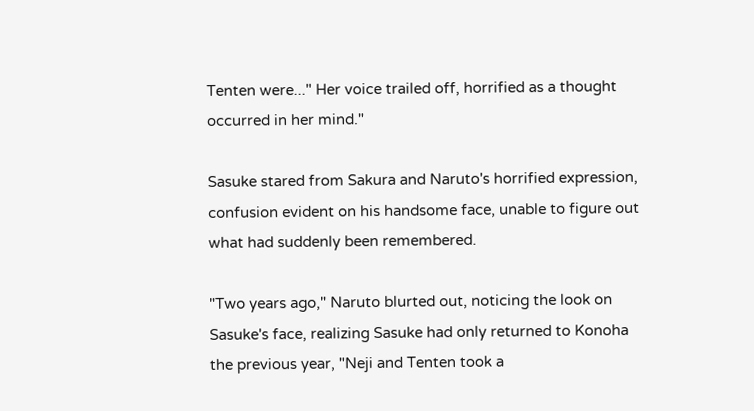Tenten were..." Her voice trailed off, horrified as a thought occurred in her mind."

Sasuke stared from Sakura and Naruto's horrified expression, confusion evident on his handsome face, unable to figure out what had suddenly been remembered.

"Two years ago," Naruto blurted out, noticing the look on Sasuke's face, realizing Sasuke had only returned to Konoha the previous year, "Neji and Tenten took a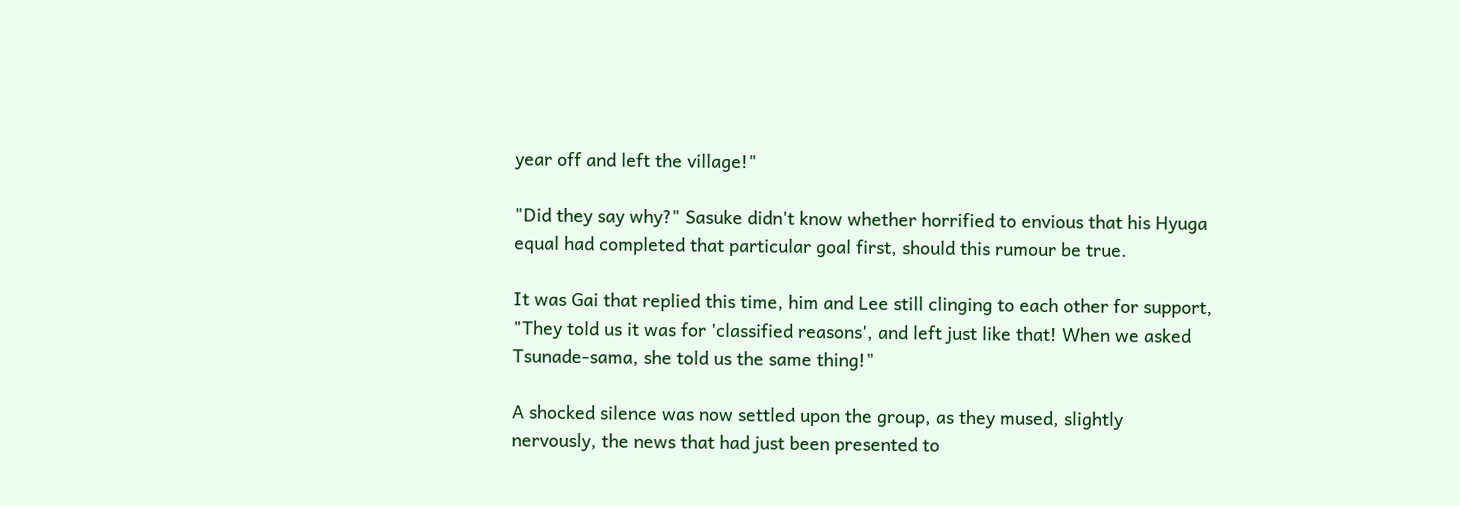year off and left the village!"

"Did they say why?" Sasuke didn't know whether horrified to envious that his Hyuga equal had completed that particular goal first, should this rumour be true.

It was Gai that replied this time, him and Lee still clinging to each other for support, "They told us it was for 'classified reasons', and left just like that! When we asked Tsunade-sama, she told us the same thing!"

A shocked silence was now settled upon the group, as they mused, slightly nervously, the news that had just been presented to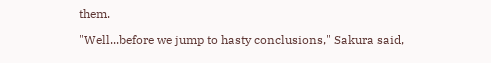them.

"Well...before we jump to hasty conclusions," Sakura said,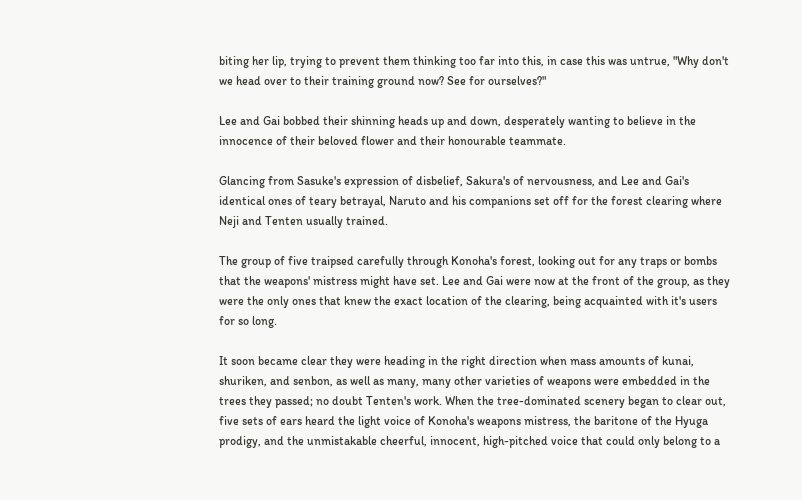biting her lip, trying to prevent them thinking too far into this, in case this was untrue, "Why don't we head over to their training ground now? See for ourselves?"

Lee and Gai bobbed their shinning heads up and down, desperately wanting to believe in the innocence of their beloved flower and their honourable teammate.

Glancing from Sasuke's expression of disbelief, Sakura's of nervousness, and Lee and Gai's identical ones of teary betrayal, Naruto and his companions set off for the forest clearing where Neji and Tenten usually trained.

The group of five traipsed carefully through Konoha's forest, looking out for any traps or bombs that the weapons' mistress might have set. Lee and Gai were now at the front of the group, as they were the only ones that knew the exact location of the clearing, being acquainted with it's users for so long.

It soon became clear they were heading in the right direction when mass amounts of kunai, shuriken, and senbon, as well as many, many other varieties of weapons were embedded in the trees they passed; no doubt Tenten's work. When the tree-dominated scenery began to clear out, five sets of ears heard the light voice of Konoha's weapons mistress, the baritone of the Hyuga prodigy, and the unmistakable cheerful, innocent, high-pitched voice that could only belong to a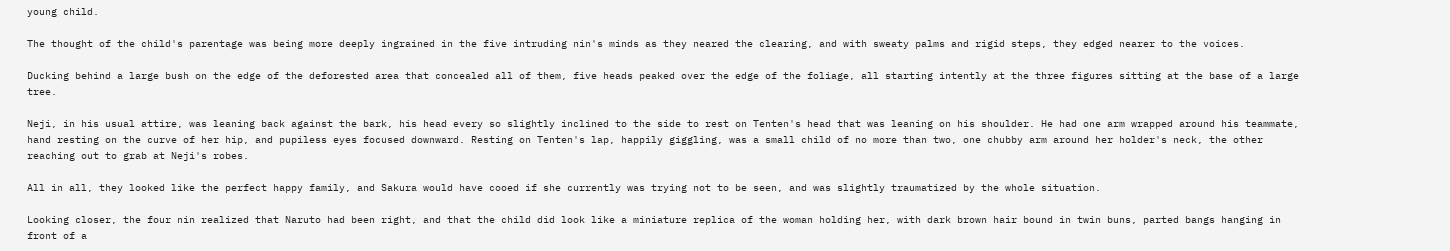young child.

The thought of the child's parentage was being more deeply ingrained in the five intruding nin's minds as they neared the clearing, and with sweaty palms and rigid steps, they edged nearer to the voices.

Ducking behind a large bush on the edge of the deforested area that concealed all of them, five heads peaked over the edge of the foliage, all starting intently at the three figures sitting at the base of a large tree.

Neji, in his usual attire, was leaning back against the bark, his head every so slightly inclined to the side to rest on Tenten's head that was leaning on his shoulder. He had one arm wrapped around his teammate, hand resting on the curve of her hip, and pupiless eyes focused downward. Resting on Tenten's lap, happily giggling, was a small child of no more than two, one chubby arm around her holder's neck, the other reaching out to grab at Neji's robes.

All in all, they looked like the perfect happy family, and Sakura would have cooed if she currently was trying not to be seen, and was slightly traumatized by the whole situation.

Looking closer, the four nin realized that Naruto had been right, and that the child did look like a miniature replica of the woman holding her, with dark brown hair bound in twin buns, parted bangs hanging in front of a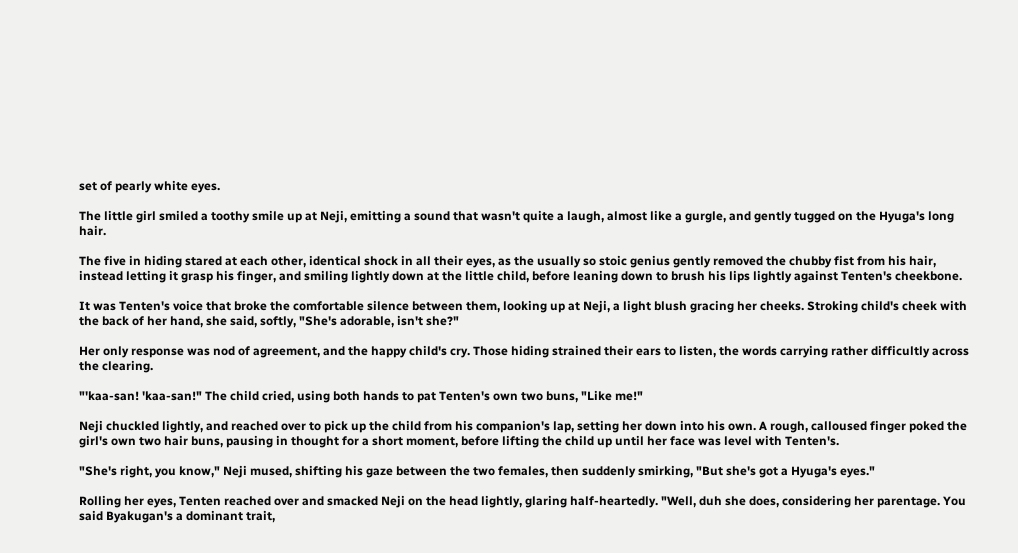set of pearly white eyes.

The little girl smiled a toothy smile up at Neji, emitting a sound that wasn't quite a laugh, almost like a gurgle, and gently tugged on the Hyuga's long hair.

The five in hiding stared at each other, identical shock in all their eyes, as the usually so stoic genius gently removed the chubby fist from his hair, instead letting it grasp his finger, and smiling lightly down at the little child, before leaning down to brush his lips lightly against Tenten's cheekbone.

It was Tenten's voice that broke the comfortable silence between them, looking up at Neji, a light blush gracing her cheeks. Stroking child's cheek with the back of her hand, she said, softly, "She's adorable, isn't she?"

Her only response was nod of agreement, and the happy child's cry. Those hiding strained their ears to listen, the words carrying rather difficultly across the clearing.

"'kaa-san! 'kaa-san!" The child cried, using both hands to pat Tenten's own two buns, "Like me!"

Neji chuckled lightly, and reached over to pick up the child from his companion's lap, setting her down into his own. A rough, calloused finger poked the girl's own two hair buns, pausing in thought for a short moment, before lifting the child up until her face was level with Tenten's.

"She's right, you know," Neji mused, shifting his gaze between the two females, then suddenly smirking, "But she's got a Hyuga's eyes."

Rolling her eyes, Tenten reached over and smacked Neji on the head lightly, glaring half-heartedly. "Well, duh she does, considering her parentage. You said Byakugan's a dominant trait,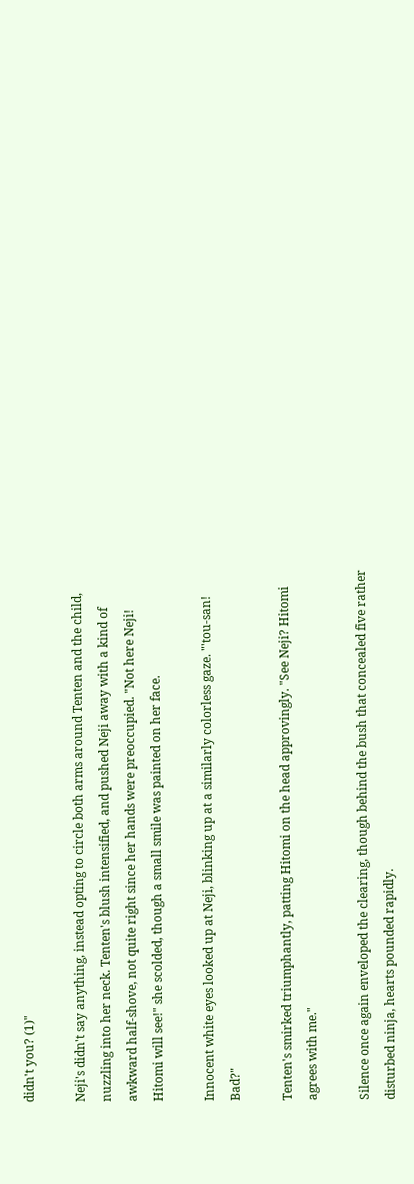didn't you? (1)"

Neji's didn't say anything, instead opting to circle both arms around Tenten and the child, nuzzling into her neck. Tenten's blush intensified, and pushed Neji away with a kind of awkward half-shove, not quite right since her hands were preoccupied. "Not here Neji! Hitomi will see!" she scolded, though a small smile was painted on her face.

Innocent white eyes looked up at Neji, blinking up at a similarly colorless gaze. "'tou-san! Bad?"

Tenten's smirked triumphantly, patting Hitomi on the head approvingly. "See Neji? Hitomi agrees with me."

Silence once again enveloped the clearing, though behind the bush that concealed five rather disturbed ninja, hearts pounded rapidly.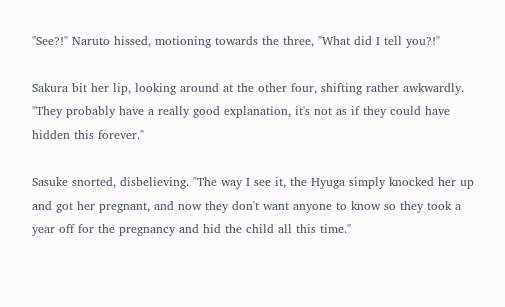"See?!" Naruto hissed, motioning towards the three, "What did I tell you?!"

Sakura bit her lip, looking around at the other four, shifting rather awkwardly. "They probably have a really good explanation, it's not as if they could have hidden this forever."

Sasuke snorted, disbelieving. "The way I see it, the Hyuga simply knocked her up and got her pregnant, and now they don't want anyone to know so they took a year off for the pregnancy and hid the child all this time."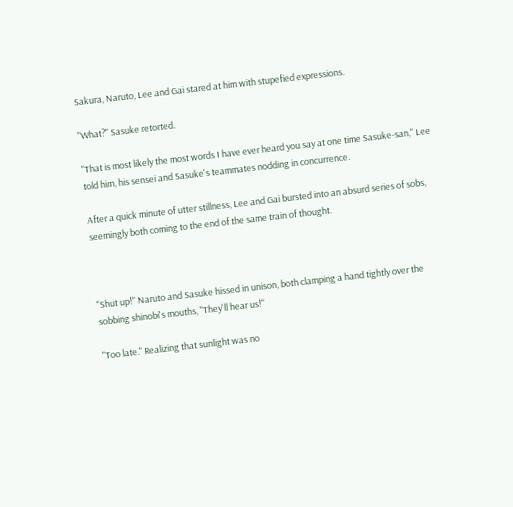Sakura, Naruto, Lee and Gai stared at him with stupefied expressions.

"What?" Sasuke retorted.

"That is most likely the most words I have ever heard you say at one time Sasuke-san," Lee told him, his sensei and Sasuke's teammates nodding in concurrence.

After a quick minute of utter stillness, Lee and Gai bursted into an absurd series of sobs, seemingly both coming to the end of the same train of thought.



"Shut up!" Naruto and Sasuke hissed in unison, both clamping a hand tightly over the sobbing shinobi's mouths, "They'll hear us!"

"Too late." Realizing that sunlight was no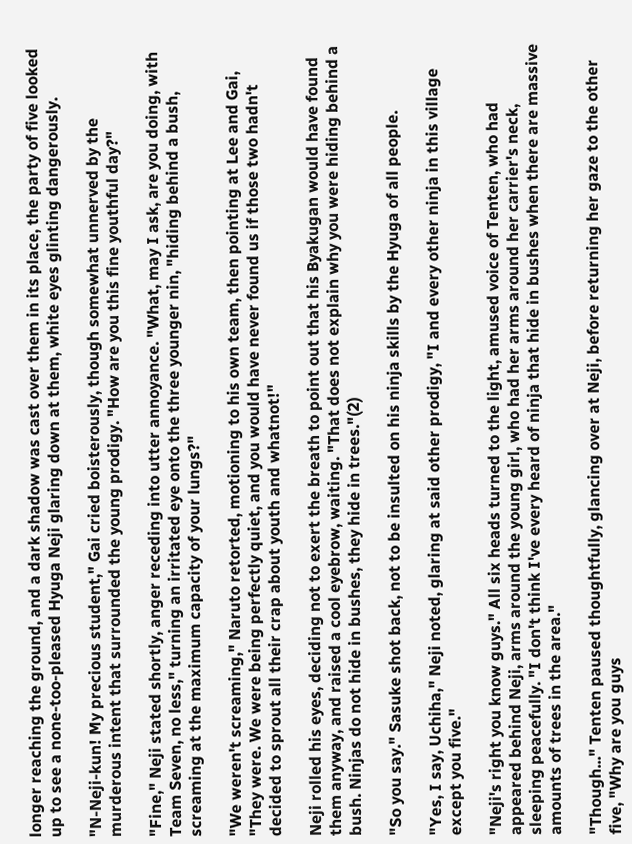longer reaching the ground, and a dark shadow was cast over them in its place, the party of five looked up to see a none-too-pleased Hyuga Neji glaring down at them, white eyes glinting dangerously.

"N-Neji-kun! My precious student," Gai cried boisterously, though somewhat unnerved by the murderous intent that surrounded the young prodigy. "How are you this fine youthful day?"

"Fine," Neji stated shortly, anger receding into utter annoyance. "What, may I ask, are you doing, with Team Seven, no less," turning an irritated eye onto the three younger nin, "hiding behind a bush, screaming at the maximum capacity of your lungs?"

"We weren't screaming," Naruto retorted, motioning to his own team, then pointing at Lee and Gai, "They were. We were being perfectly quiet, and you would have never found us if those two hadn't decided to sprout all their crap about youth and whatnot!"

Neji rolled his eyes, deciding not to exert the breath to point out that his Byakugan would have found them anyway, and raised a cool eyebrow, waiting. "That does not explain why you were hiding behind a bush. Ninjas do not hide in bushes, they hide in trees."(2)

"So you say." Sasuke shot back, not to be insulted on his ninja skills by the Hyuga of all people.

"Yes, I say, Uchiha," Neji noted, glaring at said other prodigy, "I and every other ninja in this village except you five."

"Neji's right you know guys." All six heads turned to the light, amused voice of Tenten, who had appeared behind Neji, arms around the young girl, who had her arms around her carrier's neck, sleeping peacefully. "I don't think I've every heard of ninja that hide in bushes when there are massive amounts of trees in the area."

"Though..." Tenten paused thoughtfully, glancing over at Neji, before returning her gaze to the other five, "Why are you guys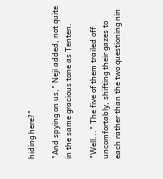hiding here?"

"And spying on us," Neji added, not quite in the same gracious tone as Tenten.

"Well..." The five of them trailed off uncomfortably, shifting their gazes to each rather than the two questioning nin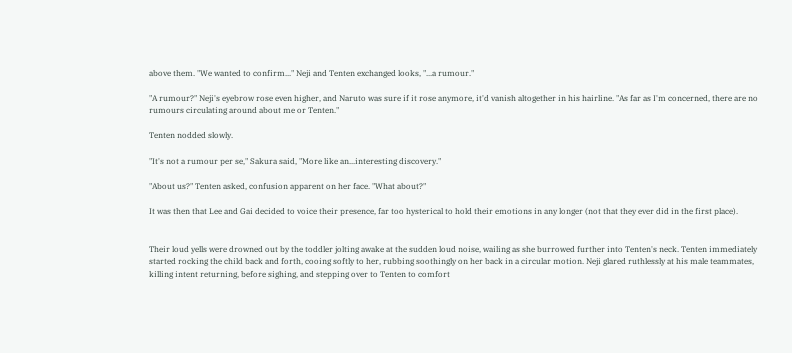above them. "We wanted to confirm..." Neji and Tenten exchanged looks, "...a rumour."

"A rumour?" Neji's eyebrow rose even higher, and Naruto was sure if it rose anymore, it'd vanish altogether in his hairline. "As far as I'm concerned, there are no rumours circulating around about me or Tenten."

Tenten nodded slowly.

"It's not a rumour per se," Sakura said, "More like an...interesting discovery."

"About us?" Tenten asked, confusion apparent on her face. "What about?"

It was then that Lee and Gai decided to voice their presence, far too hysterical to hold their emotions in any longer (not that they ever did in the first place).


Their loud yells were drowned out by the toddler jolting awake at the sudden loud noise, wailing as she burrowed further into Tenten's neck. Tenten immediately started rocking the child back and forth, cooing softly to her, rubbing soothingly on her back in a circular motion. Neji glared ruthlessly at his male teammates, killing intent returning, before sighing, and stepping over to Tenten to comfort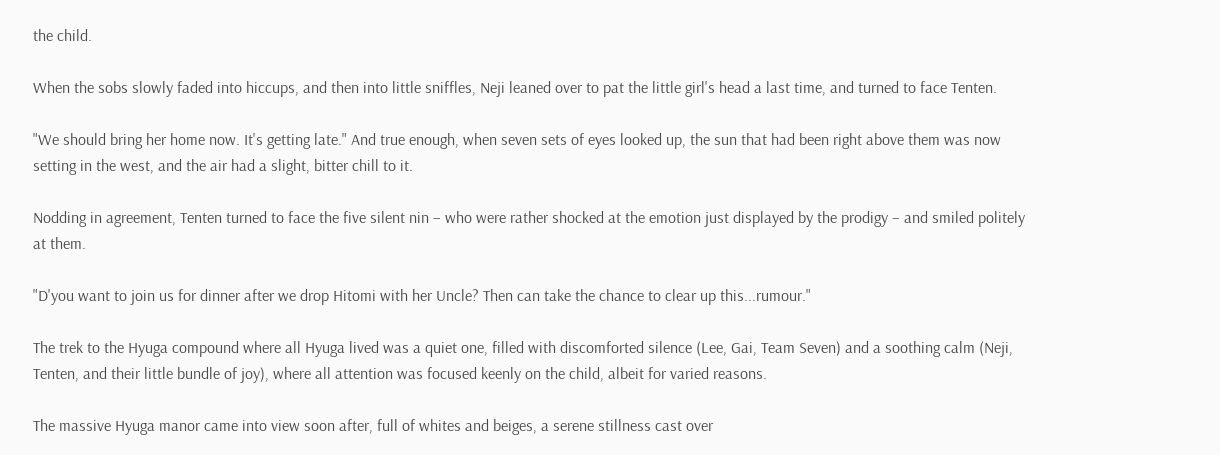the child.

When the sobs slowly faded into hiccups, and then into little sniffles, Neji leaned over to pat the little girl's head a last time, and turned to face Tenten.

"We should bring her home now. It's getting late." And true enough, when seven sets of eyes looked up, the sun that had been right above them was now setting in the west, and the air had a slight, bitter chill to it.

Nodding in agreement, Tenten turned to face the five silent nin – who were rather shocked at the emotion just displayed by the prodigy – and smiled politely at them.

"D'you want to join us for dinner after we drop Hitomi with her Uncle? Then can take the chance to clear up this...rumour."

The trek to the Hyuga compound where all Hyuga lived was a quiet one, filled with discomforted silence (Lee, Gai, Team Seven) and a soothing calm (Neji, Tenten, and their little bundle of joy), where all attention was focused keenly on the child, albeit for varied reasons.

The massive Hyuga manor came into view soon after, full of whites and beiges, a serene stillness cast over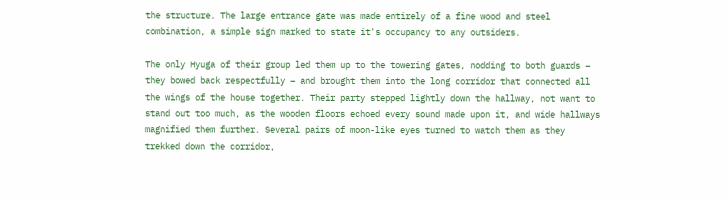the structure. The large entrance gate was made entirely of a fine wood and steel combination, a simple sign marked to state it's occupancy to any outsiders.

The only Hyuga of their group led them up to the towering gates, nodding to both guards – they bowed back respectfully – and brought them into the long corridor that connected all the wings of the house together. Their party stepped lightly down the hallway, not want to stand out too much, as the wooden floors echoed every sound made upon it, and wide hallways magnified them further. Several pairs of moon-like eyes turned to watch them as they trekked down the corridor,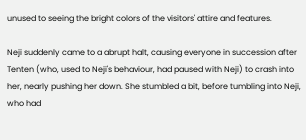unused to seeing the bright colors of the visitors' attire and features.

Neji suddenly came to a abrupt halt, causing everyone in succession after Tenten (who, used to Neji's behaviour, had paused with Neji) to crash into her, nearly pushing her down. She stumbled a bit, before tumbling into Neji, who had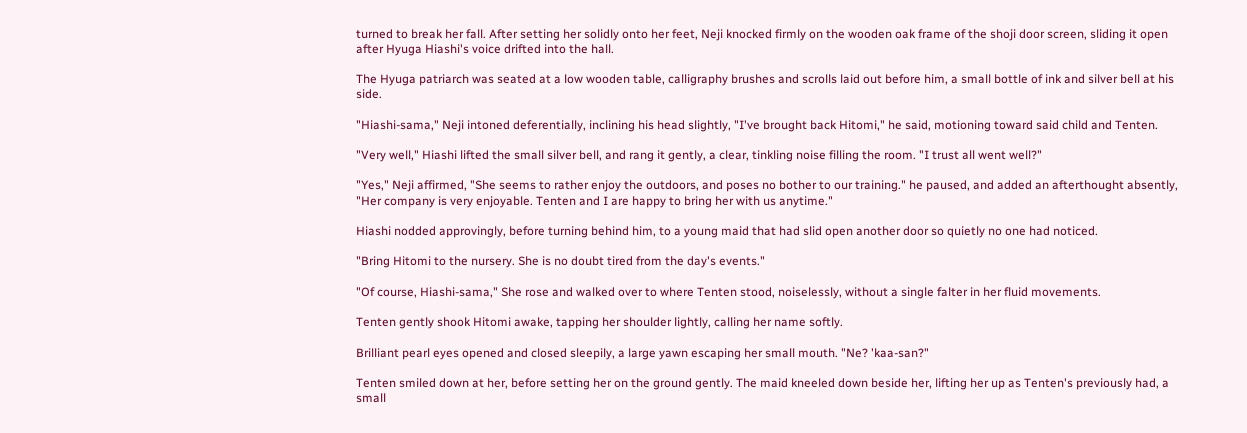turned to break her fall. After setting her solidly onto her feet, Neji knocked firmly on the wooden oak frame of the shoji door screen, sliding it open after Hyuga Hiashi's voice drifted into the hall.

The Hyuga patriarch was seated at a low wooden table, calligraphy brushes and scrolls laid out before him, a small bottle of ink and silver bell at his side.

"Hiashi-sama," Neji intoned deferentially, inclining his head slightly, "I've brought back Hitomi," he said, motioning toward said child and Tenten.

"Very well," Hiashi lifted the small silver bell, and rang it gently, a clear, tinkling noise filling the room. "I trust all went well?"

"Yes," Neji affirmed, "She seems to rather enjoy the outdoors, and poses no bother to our training." he paused, and added an afterthought absently, "Her company is very enjoyable. Tenten and I are happy to bring her with us anytime."

Hiashi nodded approvingly, before turning behind him, to a young maid that had slid open another door so quietly no one had noticed.

"Bring Hitomi to the nursery. She is no doubt tired from the day's events."

"Of course, Hiashi-sama," She rose and walked over to where Tenten stood, noiselessly, without a single falter in her fluid movements.

Tenten gently shook Hitomi awake, tapping her shoulder lightly, calling her name softly.

Brilliant pearl eyes opened and closed sleepily, a large yawn escaping her small mouth. "Ne? 'kaa-san?"

Tenten smiled down at her, before setting her on the ground gently. The maid kneeled down beside her, lifting her up as Tenten's previously had, a small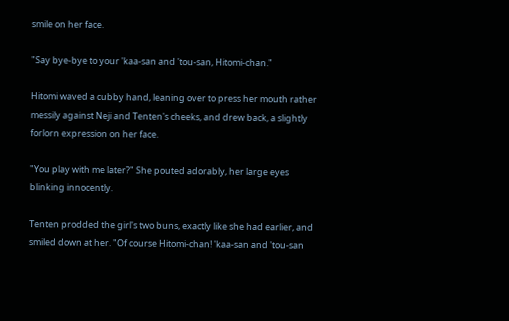smile on her face.

"Say bye-bye to your 'kaa-san and 'tou-san, Hitomi-chan."

Hitomi waved a cubby hand, leaning over to press her mouth rather messily against Neji and Tenten's cheeks, and drew back, a slightly forlorn expression on her face.

"You play with me later?" She pouted adorably, her large eyes blinking innocently.

Tenten prodded the girl's two buns, exactly like she had earlier, and smiled down at her. "Of course Hitomi-chan! 'kaa-san and 'tou-san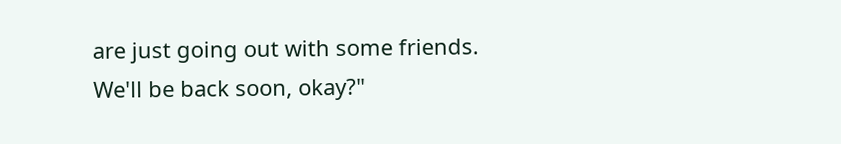are just going out with some friends. We'll be back soon, okay?"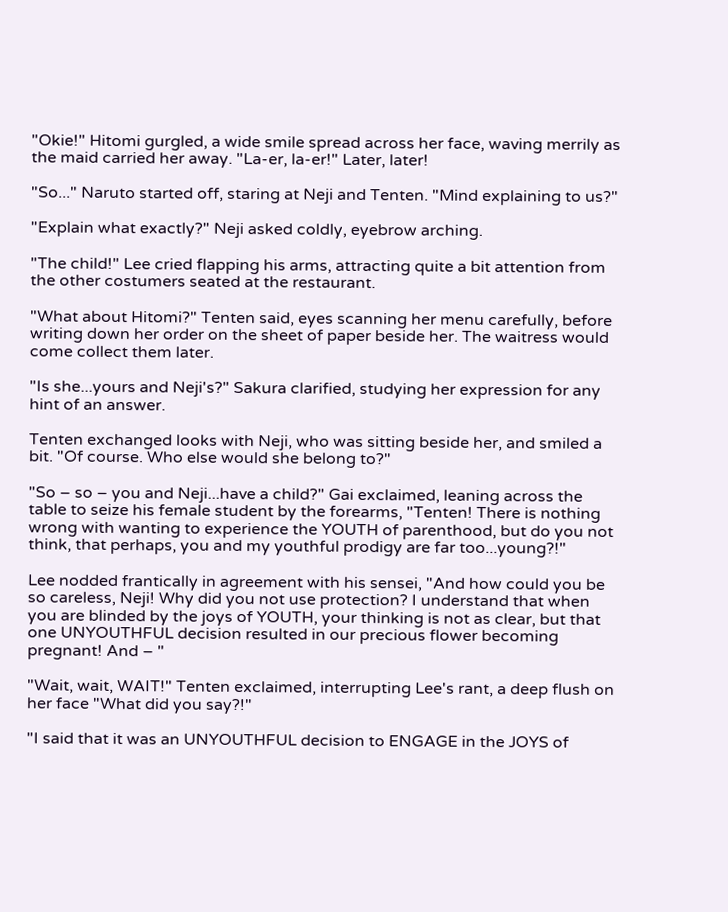"Okie!" Hitomi gurgled, a wide smile spread across her face, waving merrily as the maid carried her away. "La-er, la-er!" Later, later!

"So..." Naruto started off, staring at Neji and Tenten. "Mind explaining to us?"

"Explain what exactly?" Neji asked coldly, eyebrow arching.

"The child!" Lee cried flapping his arms, attracting quite a bit attention from the other costumers seated at the restaurant.

"What about Hitomi?" Tenten said, eyes scanning her menu carefully, before writing down her order on the sheet of paper beside her. The waitress would come collect them later.

"Is she...yours and Neji's?" Sakura clarified, studying her expression for any hint of an answer.

Tenten exchanged looks with Neji, who was sitting beside her, and smiled a bit. "Of course. Who else would she belong to?"

"So – so – you and Neji...have a child?" Gai exclaimed, leaning across the table to seize his female student by the forearms, "Tenten! There is nothing wrong with wanting to experience the YOUTH of parenthood, but do you not think, that perhaps, you and my youthful prodigy are far too...young?!"

Lee nodded frantically in agreement with his sensei, "And how could you be so careless, Neji! Why did you not use protection? I understand that when you are blinded by the joys of YOUTH, your thinking is not as clear, but that one UNYOUTHFUL decision resulted in our precious flower becoming pregnant! And – "

"Wait, wait, WAIT!" Tenten exclaimed, interrupting Lee's rant, a deep flush on her face "What did you say?!"

"I said that it was an UNYOUTHFUL decision to ENGAGE in the JOYS of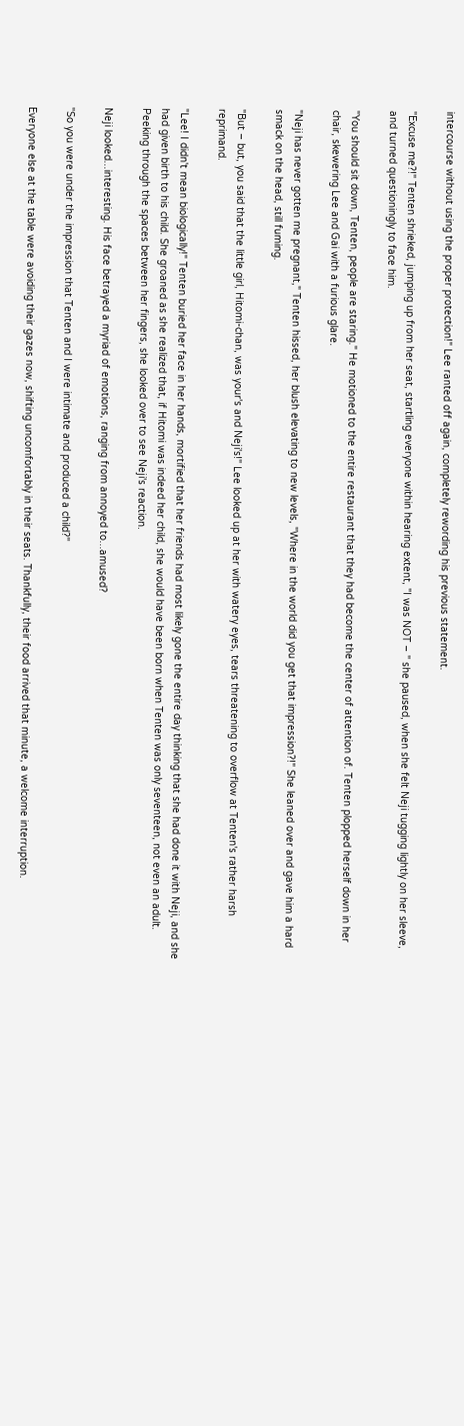intercourse without using the proper protection!" Lee ranted off again, completely rewording his previous statement.

"Excuse me?!" Tenten shrieked, jumping up from her seat, startling everyone within hearing extent, "I was NOT – " she paused, when she felt Neji tugging lightly on her sleeve, and turned questioningly to face him.

"You should sit down, Tenten, people are staring." He motioned to the entire restaurant that they had become the center of attention of. Tenten plopped herself down in her chair, skewering Lee and Gai with a furious glare.

"Neji has never gotten me pregnant," Tenten hissed, her blush elevating to new levels, "Where in the world did you get that impression?!" She leaned over and gave him a hard smack on the head, still fuming.

"But – but, you said that the little girl, Hitomi-chan, was your's and Neji's!" Lee looked up at her with watery eyes, tears threatening to overflow at Tenten's rather harsh reprimand.

"Lee! I didn't mean biologically!" Tenten buried her face in her hands, mortified that her friends had most likely gone the entire day thinking that she had done it with Neji, and she had given birth to his child. She groaned as she realized that, if Hitomi was indeed her child, she would have been born when Tenten was only seventeen, not even an adult. Peeking through the spaces between her fingers, she looked over to see Neji's reaction.

Neji looked...interesting. His face betrayed a myriad of emotions, ranging from annoyed to...amused?

"So you were under the impression that Tenten and I were intimate and produced a child?"

Everyone else at the table were avoiding their gazes now, shifting uncomfortably in their seats. Thankfully, their food arrived that minute, a welcome interruption.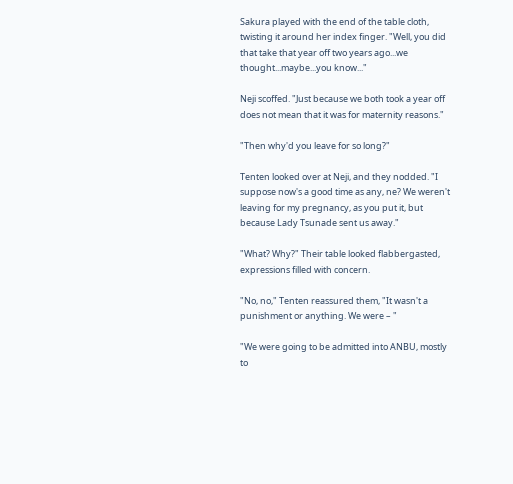Sakura played with the end of the table cloth, twisting it around her index finger. "Well, you did that take that year off two years ago...we thought...maybe...you know..."

Neji scoffed. "Just because we both took a year off does not mean that it was for maternity reasons."

"Then why'd you leave for so long?"

Tenten looked over at Neji, and they nodded. "I suppose now's a good time as any, ne? We weren't leaving for my pregnancy, as you put it, but because Lady Tsunade sent us away."

"What? Why?" Their table looked flabbergasted, expressions filled with concern.

"No, no," Tenten reassured them, "It wasn't a punishment or anything. We were – "

"We were going to be admitted into ANBU, mostly to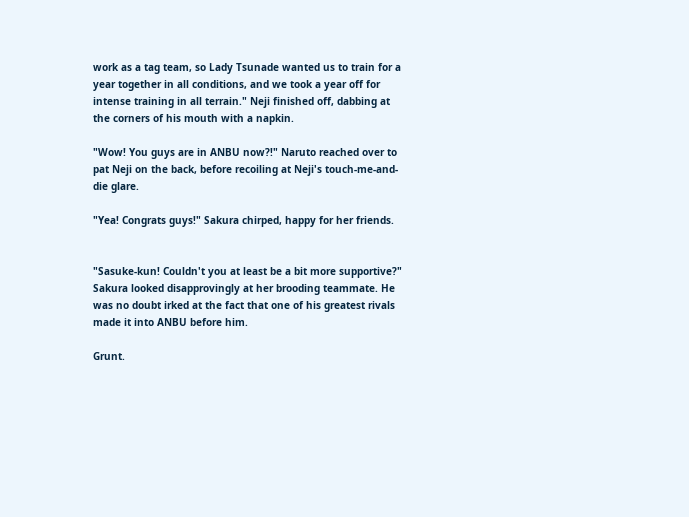work as a tag team, so Lady Tsunade wanted us to train for a year together in all conditions, and we took a year off for intense training in all terrain." Neji finished off, dabbing at the corners of his mouth with a napkin.

"Wow! You guys are in ANBU now?!" Naruto reached over to pat Neji on the back, before recoiling at Neji's touch-me-and-die glare.

"Yea! Congrats guys!" Sakura chirped, happy for her friends.


"Sasuke-kun! Couldn't you at least be a bit more supportive?" Sakura looked disapprovingly at her brooding teammate. He was no doubt irked at the fact that one of his greatest rivals made it into ANBU before him.

Grunt.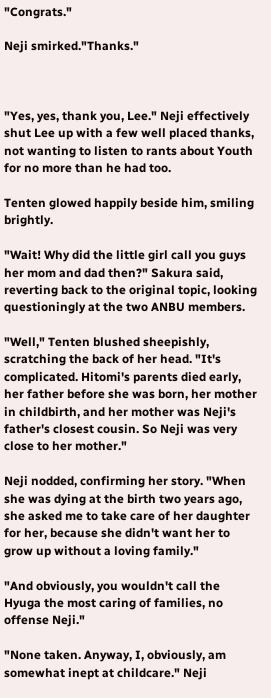"Congrats."

Neji smirked."Thanks."



"Yes, yes, thank you, Lee." Neji effectively shut Lee up with a few well placed thanks, not wanting to listen to rants about Youth for no more than he had too.

Tenten glowed happily beside him, smiling brightly.

"Wait! Why did the little girl call you guys her mom and dad then?" Sakura said, reverting back to the original topic, looking questioningly at the two ANBU members.

"Well," Tenten blushed sheepishly, scratching the back of her head. "It's complicated. Hitomi's parents died early, her father before she was born, her mother in childbirth, and her mother was Neji's father's closest cousin. So Neji was very close to her mother."

Neji nodded, confirming her story. "When she was dying at the birth two years ago, she asked me to take care of her daughter for her, because she didn't want her to grow up without a loving family."

"And obviously, you wouldn't call the Hyuga the most caring of families, no offense Neji."

"None taken. Anyway, I, obviously, am somewhat inept at childcare." Neji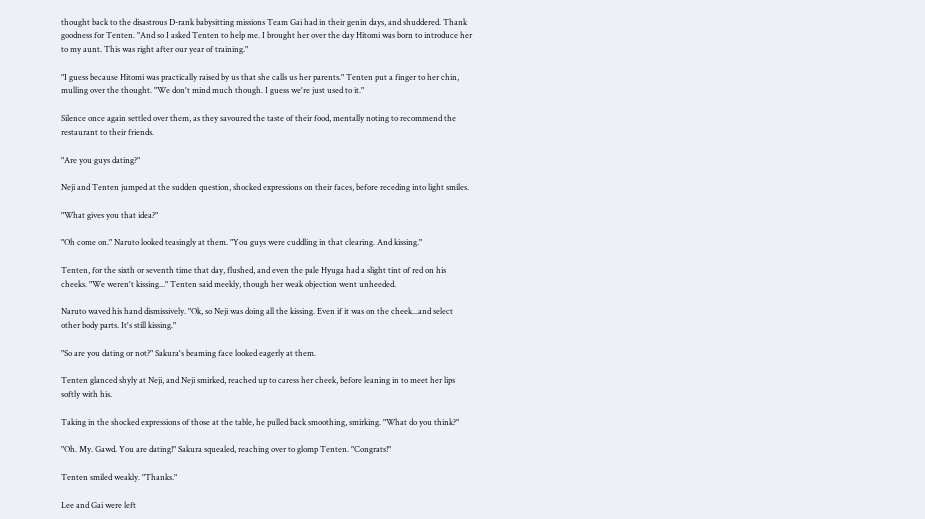thought back to the disastrous D-rank babysitting missions Team Gai had in their genin days, and shuddered. Thank goodness for Tenten. "And so I asked Tenten to help me. I brought her over the day Hitomi was born to introduce her to my aunt. This was right after our year of training."

"I guess because Hitomi was practically raised by us that she calls us her parents." Tenten put a finger to her chin, mulling over the thought. "We don't mind much though. I guess we're just used to it."

Silence once again settled over them, as they savoured the taste of their food, mentally noting to recommend the restaurant to their friends.

"Are you guys dating?"

Neji and Tenten jumped at the sudden question, shocked expressions on their faces, before receding into light smiles.

"What gives you that idea?"

"Oh come on." Naruto looked teasingly at them. "You guys were cuddling in that clearing. And kissing."

Tenten, for the sixth or seventh time that day, flushed, and even the pale Hyuga had a slight tint of red on his cheeks. "We weren't kissing..." Tenten said meekly, though her weak objection went unheeded.

Naruto waved his hand dismissively. "Ok, so Neji was doing all the kissing. Even if it was on the cheek...and select other body parts. It's still kissing."

"So are you dating or not?" Sakura's beaming face looked eagerly at them.

Tenten glanced shyly at Neji, and Neji smirked, reached up to caress her cheek, before leaning in to meet her lips softly with his.

Taking in the shocked expressions of those at the table, he pulled back smoothing, smirking. "What do you think?"

"Oh. My. Gawd. You are dating!" Sakura squealed, reaching over to glomp Tenten. "Congrats!"

Tenten smiled weakly. "Thanks."

Lee and Gai were left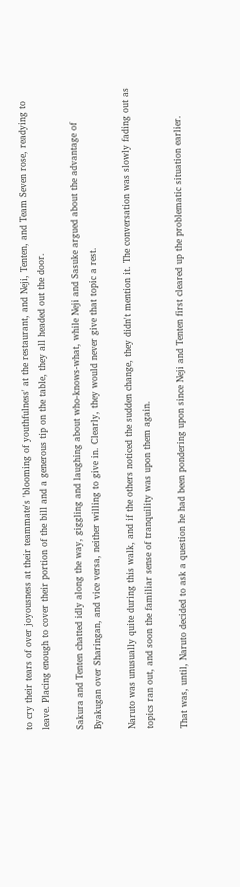to cry their tears of over joyousness at their teammate's 'blooming of youthfulness' at the restaurant, and Neji, Tenten, and Team Seven rose, readying to leave. Placing enough to cover their portion of the bill and a generous tip on the table, they all headed out the door.

Sakura and Tenten chatted idly along the way, giggling and laughing about who-knows-what, while Neji and Sasuke argued about the advantage of Byakugan over Sharingan, and vice versa, neither willing to give in. Clearly, they would never give that topic a rest.

Naruto was unusually quite during this walk, and if the others noticed the sudden change, they didn't mention it. The conversation was slowly fading out as topics ran out, and soon the familiar sense of tranquility was upon them again.

That was, until, Naruto decided to ask a question he had been pondering upon since Neji and Tenten first cleared up the problematic situation earlier.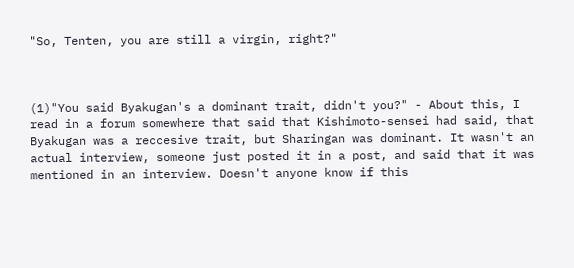"So, Tenten, you are still a virgin, right?"



(1)"You said Byakugan's a dominant trait, didn't you?" - About this, I read in a forum somewhere that said that Kishimoto-sensei had said, that Byakugan was a reccesive trait, but Sharingan was dominant. It wasn't an actual interview, someone just posted it in a post, and said that it was mentioned in an interview. Doesn't anyone know if this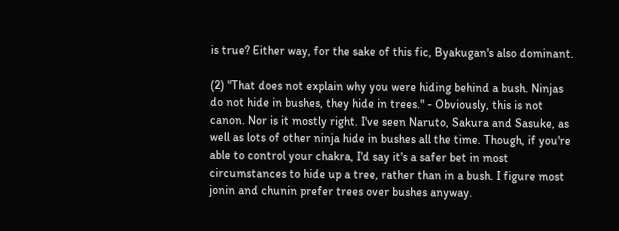is true? Either way, for the sake of this fic, Byakugan's also dominant.

(2) "That does not explain why you were hiding behind a bush. Ninjas do not hide in bushes, they hide in trees." - Obviously, this is not canon. Nor is it mostly right. I've seen Naruto, Sakura and Sasuke, as well as lots of other ninja hide in bushes all the time. Though, if you're able to control your chakra, I'd say it's a safer bet in most circumstances to hide up a tree, rather than in a bush. I figure most jonin and chunin prefer trees over bushes anyway.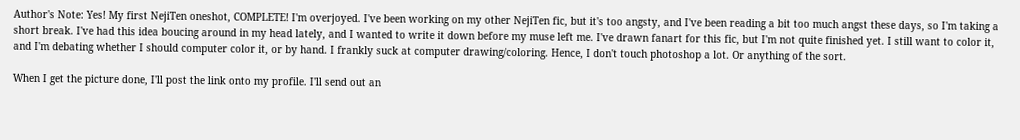Author's Note: Yes! My first NejiTen oneshot, COMPLETE! I'm overjoyed. I've been working on my other NejiTen fic, but it's too angsty, and I've been reading a bit too much angst these days, so I'm taking a short break. I've had this idea boucing around in my head lately, and I wanted to write it down before my muse left me. I've drawn fanart for this fic, but I'm not quite finished yet. I still want to color it, and I'm debating whether I should computer color it, or by hand. I frankly suck at computer drawing/coloring. Hence, I don't touch photoshop a lot. Or anything of the sort.

When I get the picture done, I'll post the link onto my profile. I'll send out an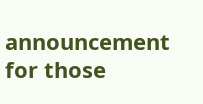announcement for those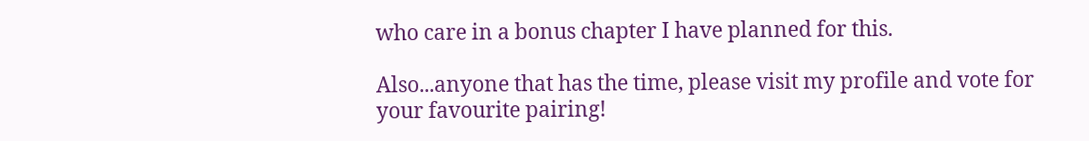who care in a bonus chapter I have planned for this.

Also...anyone that has the time, please visit my profile and vote for your favourite pairing!